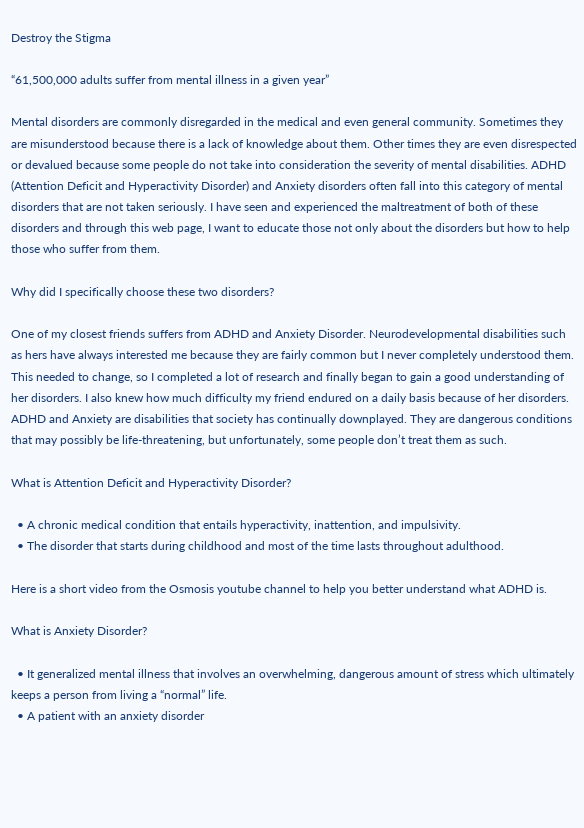Destroy the Stigma

“61,500,000 adults suffer from mental illness in a given year”

Mental disorders are commonly disregarded in the medical and even general community. Sometimes they are misunderstood because there is a lack of knowledge about them. Other times they are even disrespected or devalued because some people do not take into consideration the severity of mental disabilities. ADHD (Attention Deficit and Hyperactivity Disorder) and Anxiety disorders often fall into this category of mental disorders that are not taken seriously. I have seen and experienced the maltreatment of both of these disorders and through this web page, I want to educate those not only about the disorders but how to help those who suffer from them.

Why did I specifically choose these two disorders?

One of my closest friends suffers from ADHD and Anxiety Disorder. Neurodevelopmental disabilities such as hers have always interested me because they are fairly common but I never completely understood them. This needed to change, so I completed a lot of research and finally began to gain a good understanding of her disorders. I also knew how much difficulty my friend endured on a daily basis because of her disorders. ADHD and Anxiety are disabilities that society has continually downplayed. They are dangerous conditions that may possibly be life-threatening, but unfortunately, some people don’t treat them as such.

What is Attention Deficit and Hyperactivity Disorder?

  • A chronic medical condition that entails hyperactivity, inattention, and impulsivity.
  • The disorder that starts during childhood and most of the time lasts throughout adulthood.

Here is a short video from the Osmosis youtube channel to help you better understand what ADHD is.

What is Anxiety Disorder?

  • It generalized mental illness that involves an overwhelming, dangerous amount of stress which ultimately keeps a person from living a “normal” life.
  • A patient with an anxiety disorder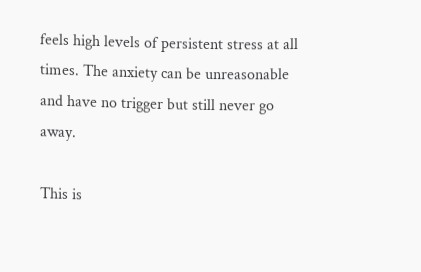feels high levels of persistent stress at all times. The anxiety can be unreasonable and have no trigger but still never go away.

This is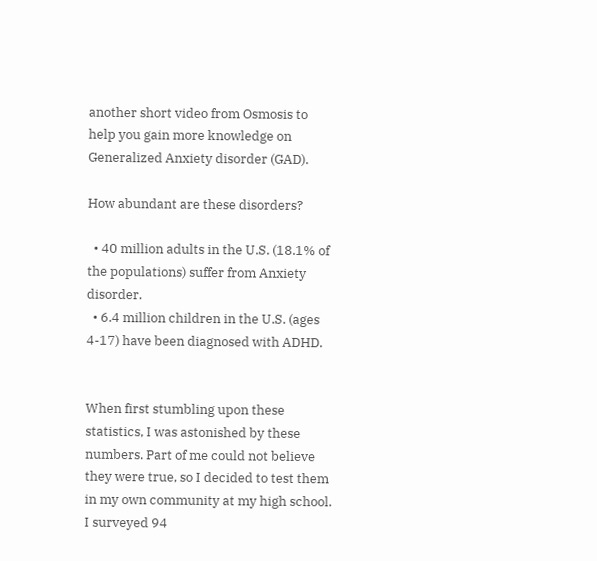another short video from Osmosis to help you gain more knowledge on Generalized Anxiety disorder (GAD).

How abundant are these disorders?

  • 40 million adults in the U.S. (18.1% of the populations) suffer from Anxiety disorder.
  • 6.4 million children in the U.S. (ages 4-17) have been diagnosed with ADHD.


When first stumbling upon these statistics, I was astonished by these numbers. Part of me could not believe they were true, so I decided to test them in my own community at my high school. I surveyed 94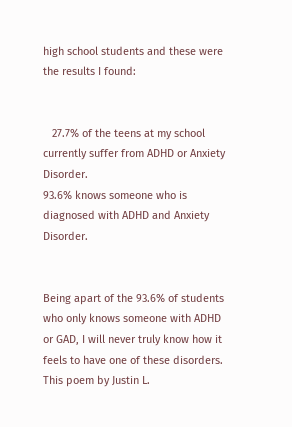high school students and these were the results I found:


   27.7% of the teens at my school currently suffer from ADHD or Anxiety Disorder.                                             93.6% knows someone who is diagnosed with ADHD and Anxiety Disorder.


Being apart of the 93.6% of students who only knows someone with ADHD or GAD, I will never truly know how it feels to have one of these disorders. This poem by Justin L.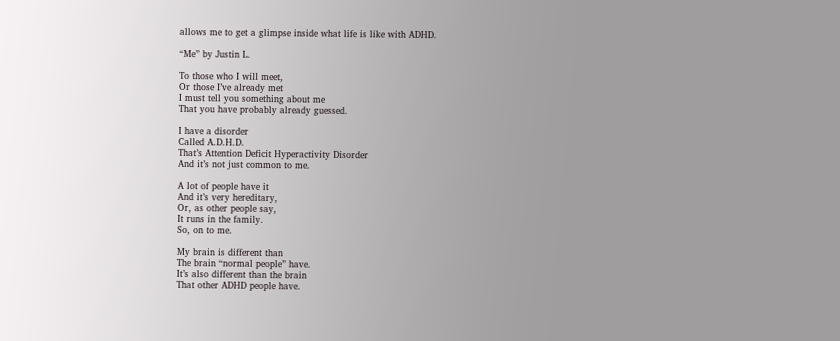allows me to get a glimpse inside what life is like with ADHD.

“Me” by Justin L.

To those who I will meet,
Or those I’ve already met
I must tell you something about me
That you have probably already guessed.

I have a disorder
Called A.D.H.D.
That’s Attention Deficit Hyperactivity Disorder
And it’s not just common to me.

A lot of people have it
And it’s very hereditary,
Or, as other people say,
It runs in the family.
So, on to me.

My brain is different than
The brain “normal people” have.
It’s also different than the brain
That other ADHD people have.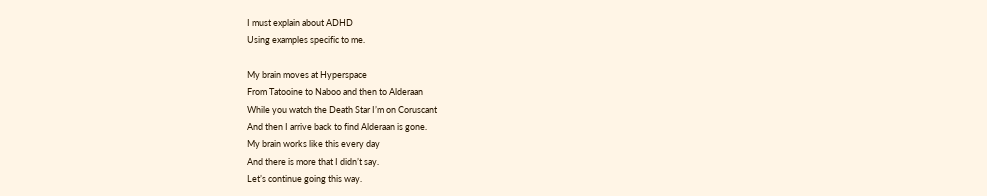I must explain about ADHD
Using examples specific to me.

My brain moves at Hyperspace
From Tatooine to Naboo and then to Alderaan
While you watch the Death Star I’m on Coruscant
And then I arrive back to find Alderaan is gone.
My brain works like this every day
And there is more that I didn’t say.
Let’s continue going this way.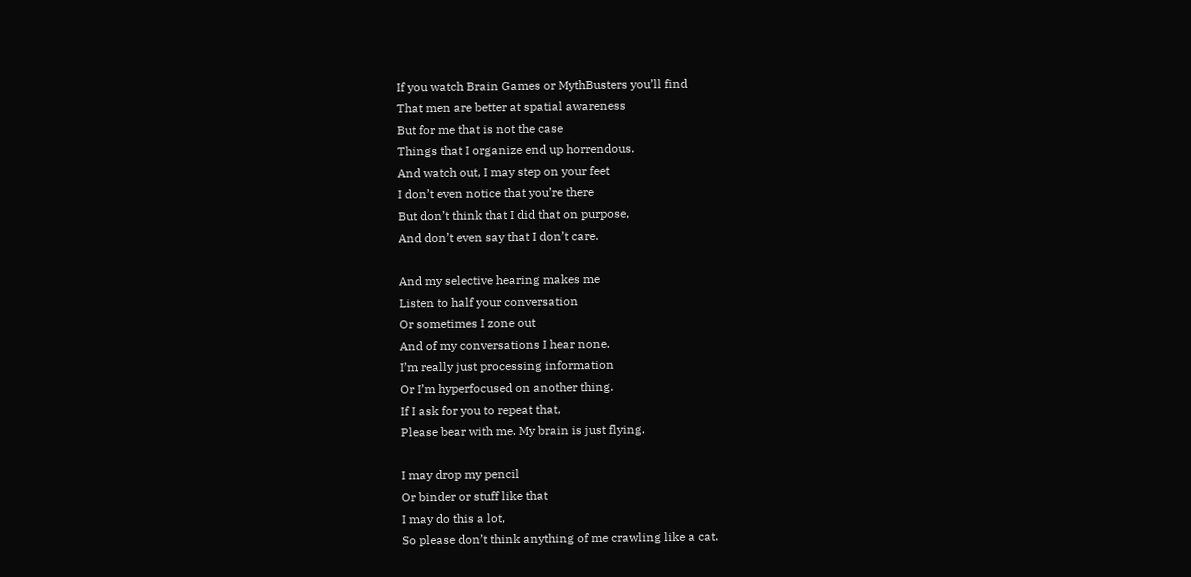If you watch Brain Games or MythBusters you’ll find
That men are better at spatial awareness
But for me that is not the case
Things that I organize end up horrendous.
And watch out, I may step on your feet
I don’t even notice that you’re there
But don’t think that I did that on purpose,
And don’t even say that I don’t care.

And my selective hearing makes me
Listen to half your conversation
Or sometimes I zone out
And of my conversations I hear none.
I’m really just processing information
Or I’m hyperfocused on another thing.
If I ask for you to repeat that,
Please bear with me. My brain is just flying.

I may drop my pencil
Or binder or stuff like that
I may do this a lot,
So please don’t think anything of me crawling like a cat.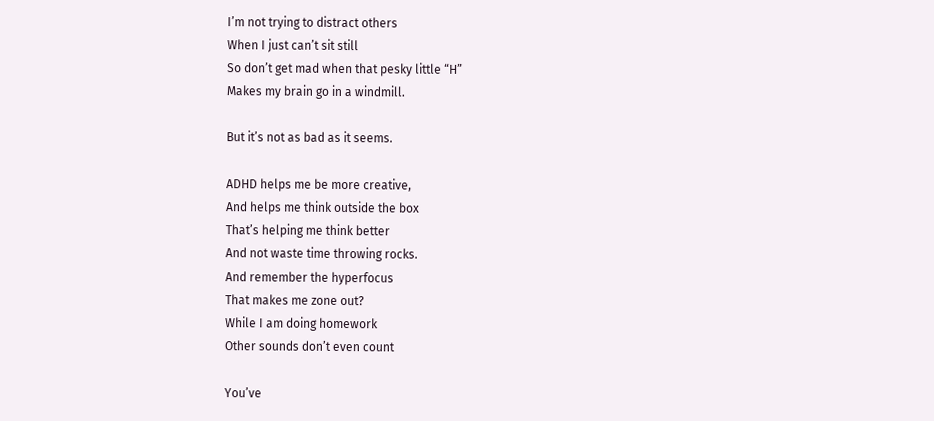I’m not trying to distract others
When I just can’t sit still
So don’t get mad when that pesky little “H”
Makes my brain go in a windmill.

But it’s not as bad as it seems.

ADHD helps me be more creative,
And helps me think outside the box
That’s helping me think better
And not waste time throwing rocks.
And remember the hyperfocus
That makes me zone out?
While I am doing homework
Other sounds don’t even count

You’ve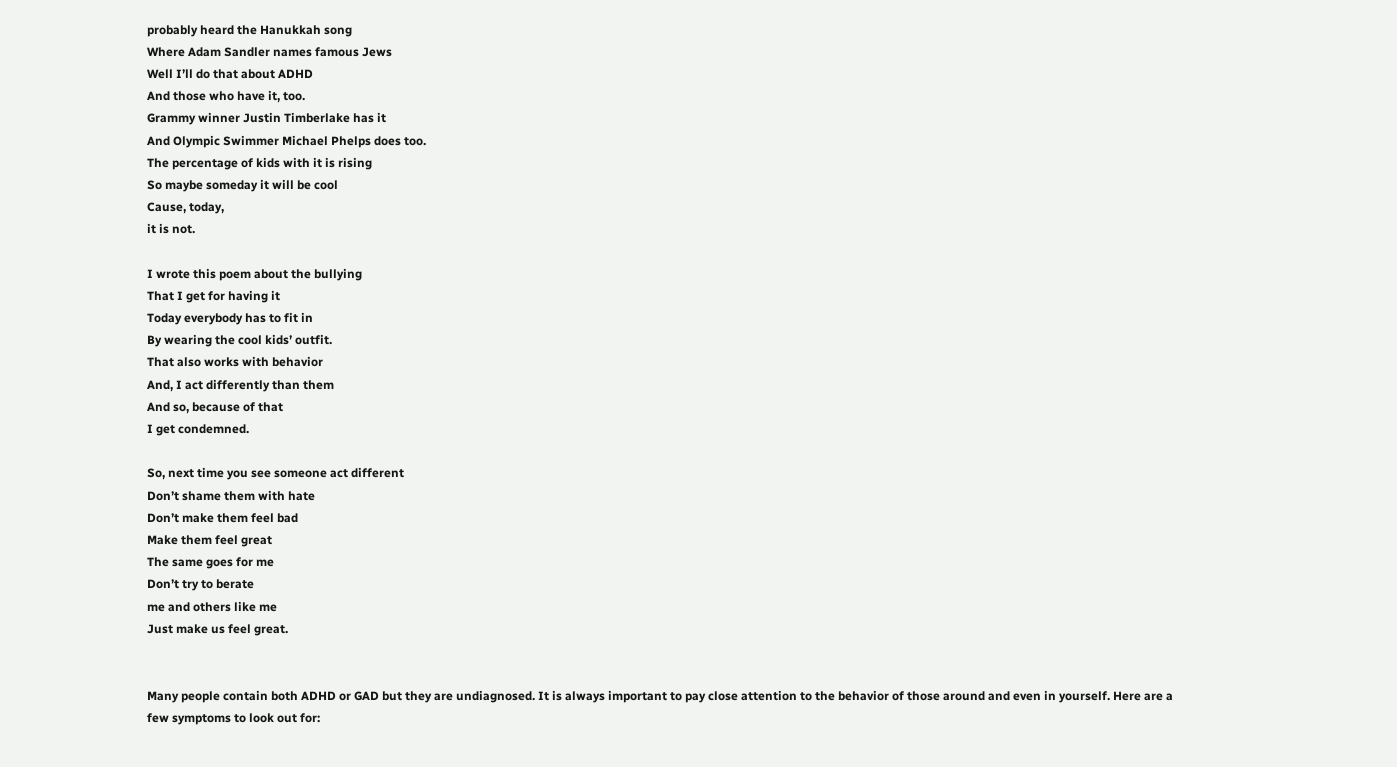probably heard the Hanukkah song
Where Adam Sandler names famous Jews
Well I’ll do that about ADHD
And those who have it, too.
Grammy winner Justin Timberlake has it
And Olympic Swimmer Michael Phelps does too.
The percentage of kids with it is rising
So maybe someday it will be cool
Cause, today,
it is not.

I wrote this poem about the bullying
That I get for having it
Today everybody has to fit in
By wearing the cool kids’ outfit.
That also works with behavior
And, I act differently than them
And so, because of that
I get condemned.

So, next time you see someone act different
Don’t shame them with hate
Don’t make them feel bad
Make them feel great
The same goes for me
Don’t try to berate
me and others like me
Just make us feel great.


Many people contain both ADHD or GAD but they are undiagnosed. It is always important to pay close attention to the behavior of those around and even in yourself. Here are a few symptoms to look out for: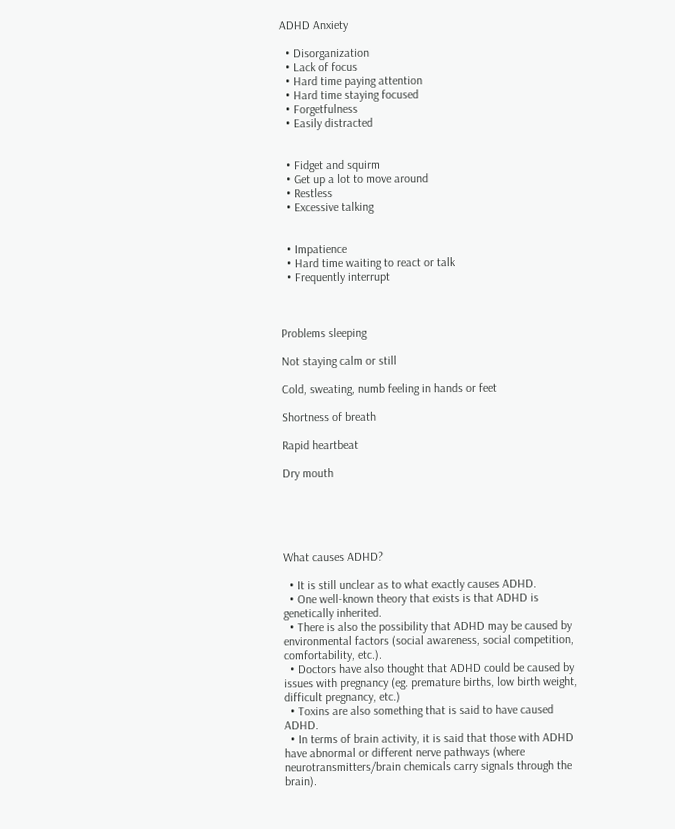ADHD Anxiety

  • Disorganization
  • Lack of focus
  • Hard time paying attention
  • Hard time staying focused
  • Forgetfulness
  • Easily distracted


  • Fidget and squirm
  • Get up a lot to move around
  • Restless
  • Excessive talking


  • Impatience
  • Hard time waiting to react or talk
  • Frequently interrupt



Problems sleeping

Not staying calm or still

Cold, sweating, numb feeling in hands or feet

Shortness of breath

Rapid heartbeat

Dry mouth





What causes ADHD?

  • It is still unclear as to what exactly causes ADHD.
  • One well-known theory that exists is that ADHD is genetically inherited.
  • There is also the possibility that ADHD may be caused by environmental factors (social awareness, social competition, comfortability, etc.).
  • Doctors have also thought that ADHD could be caused by issues with pregnancy (eg. premature births, low birth weight, difficult pregnancy, etc.)
  • Toxins are also something that is said to have caused ADHD.
  • In terms of brain activity, it is said that those with ADHD have abnormal or different nerve pathways (where neurotransmitters/brain chemicals carry signals through the brain).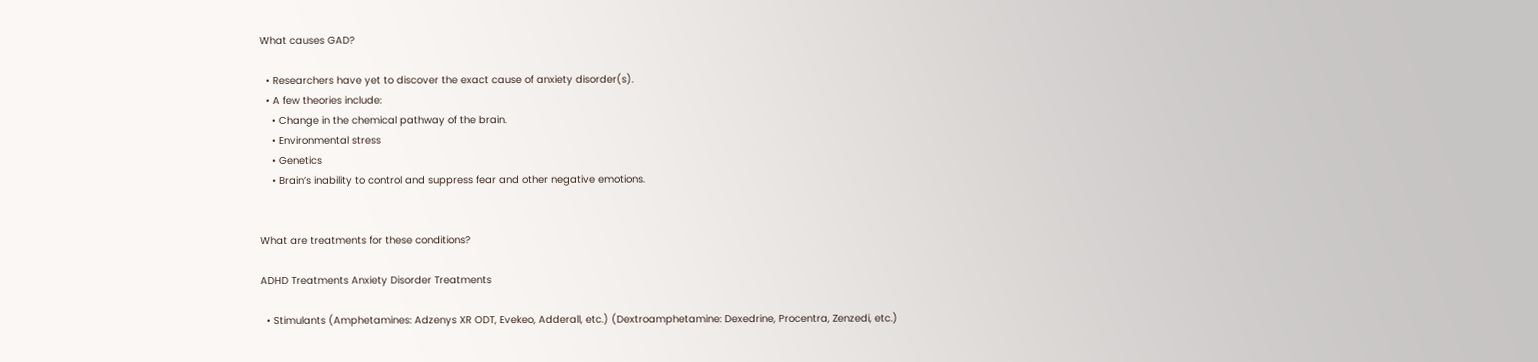What causes GAD?

  • Researchers have yet to discover the exact cause of anxiety disorder(s).
  • A few theories include:
    • Change in the chemical pathway of the brain.
    • Environmental stress
    • Genetics
    • Brain’s inability to control and suppress fear and other negative emotions.


What are treatments for these conditions?

ADHD Treatments Anxiety Disorder Treatments

  • Stimulants (Amphetamines: Adzenys XR ODT, Evekeo, Adderall, etc.) (Dextroamphetamine: Dexedrine, Procentra, Zenzedi, etc.)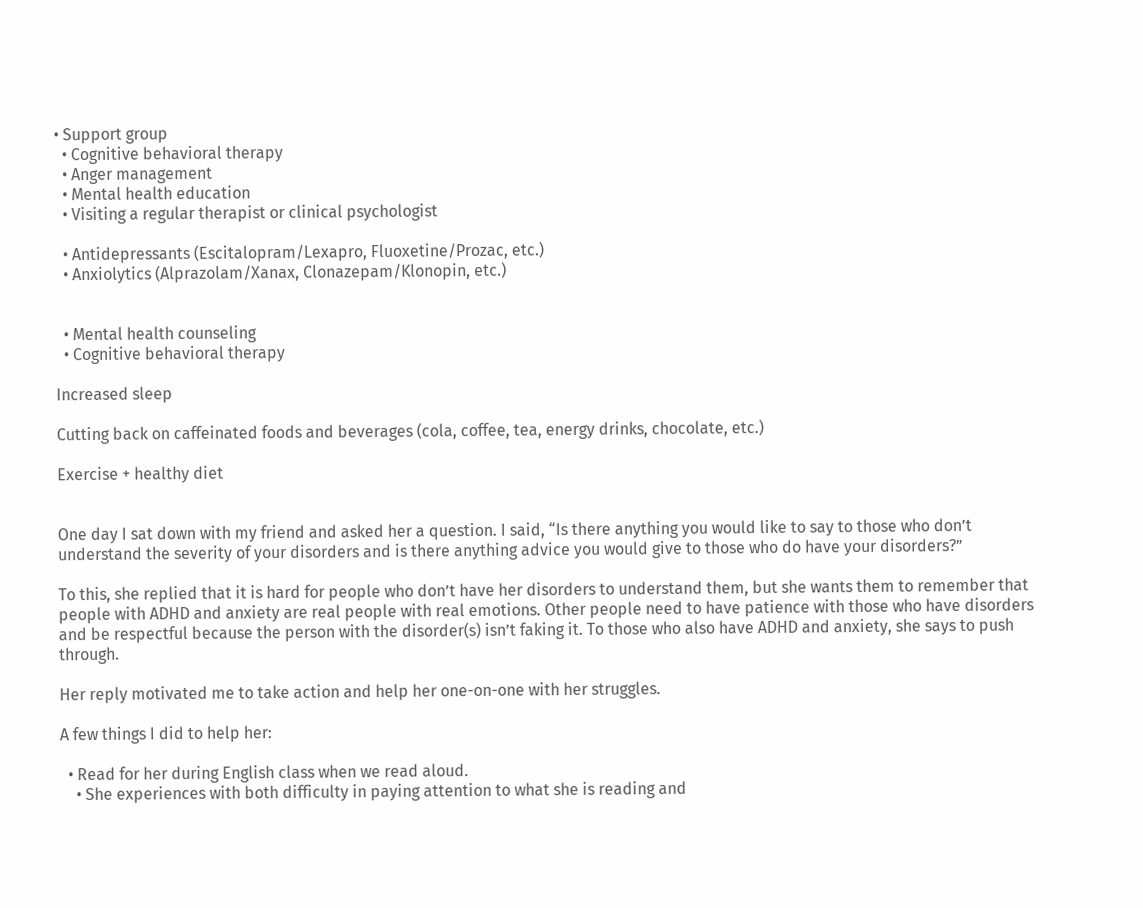• Support group
  • Cognitive behavioral therapy
  • Anger management
  • Mental health education
  • Visiting a regular therapist or clinical psychologist

  • Antidepressants (Escitalopram/Lexapro, Fluoxetine/Prozac, etc.)
  • Anxiolytics (Alprazolam/Xanax, Clonazepam/Klonopin, etc.)


  • Mental health counseling
  • Cognitive behavioral therapy

Increased sleep

Cutting back on caffeinated foods and beverages (cola, coffee, tea, energy drinks, chocolate, etc.)

Exercise + healthy diet


One day I sat down with my friend and asked her a question. I said, “Is there anything you would like to say to those who don’t understand the severity of your disorders and is there anything advice you would give to those who do have your disorders?”

To this, she replied that it is hard for people who don’t have her disorders to understand them, but she wants them to remember that people with ADHD and anxiety are real people with real emotions. Other people need to have patience with those who have disorders and be respectful because the person with the disorder(s) isn’t faking it. To those who also have ADHD and anxiety, she says to push through.

Her reply motivated me to take action and help her one-on-one with her struggles.

A few things I did to help her:

  • Read for her during English class when we read aloud.
    • She experiences with both difficulty in paying attention to what she is reading and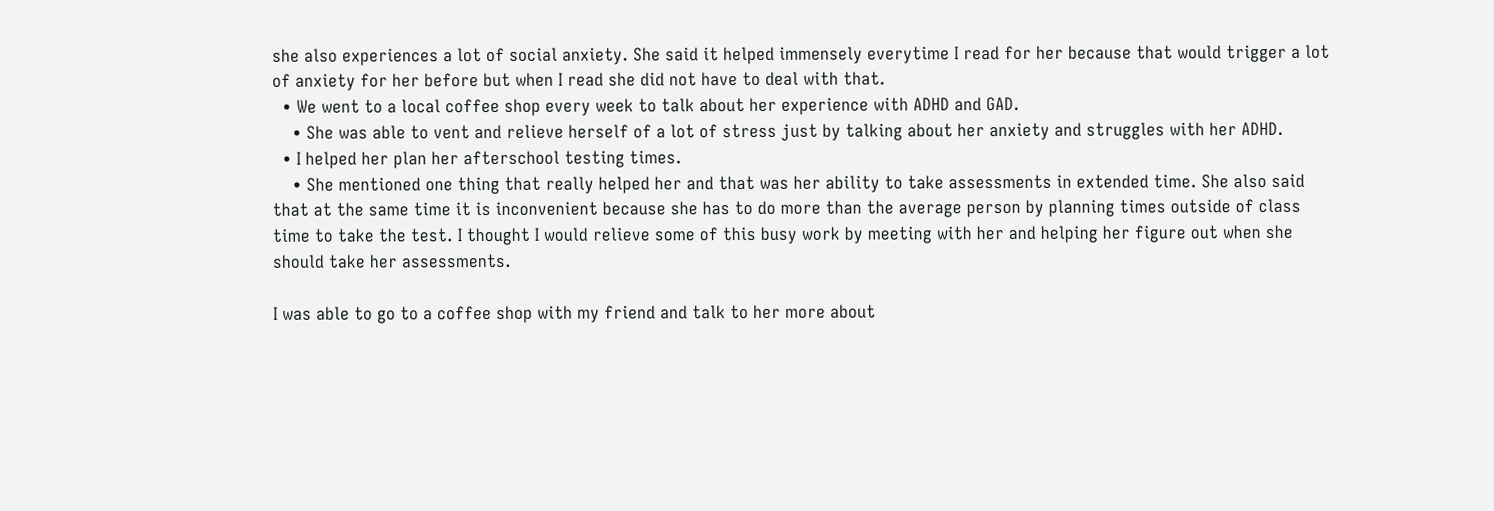she also experiences a lot of social anxiety. She said it helped immensely everytime I read for her because that would trigger a lot of anxiety for her before but when I read she did not have to deal with that.
  • We went to a local coffee shop every week to talk about her experience with ADHD and GAD.
    • She was able to vent and relieve herself of a lot of stress just by talking about her anxiety and struggles with her ADHD.
  • I helped her plan her afterschool testing times.
    • She mentioned one thing that really helped her and that was her ability to take assessments in extended time. She also said that at the same time it is inconvenient because she has to do more than the average person by planning times outside of class time to take the test. I thought I would relieve some of this busy work by meeting with her and helping her figure out when she should take her assessments.

I was able to go to a coffee shop with my friend and talk to her more about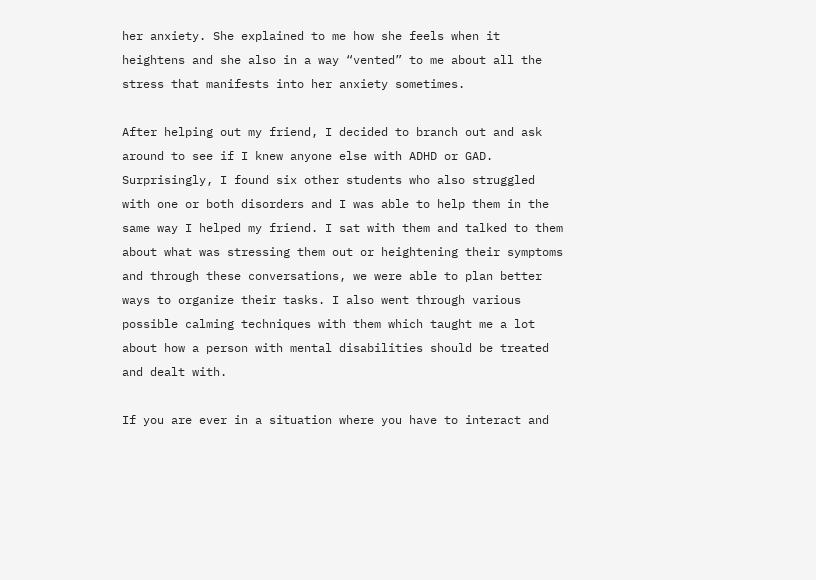her anxiety. She explained to me how she feels when it heightens and she also in a way “vented” to me about all the stress that manifests into her anxiety sometimes.

After helping out my friend, I decided to branch out and ask around to see if I knew anyone else with ADHD or GAD. Surprisingly, I found six other students who also struggled with one or both disorders and I was able to help them in the same way I helped my friend. I sat with them and talked to them about what was stressing them out or heightening their symptoms and through these conversations, we were able to plan better ways to organize their tasks. I also went through various possible calming techniques with them which taught me a lot about how a person with mental disabilities should be treated and dealt with.

If you are ever in a situation where you have to interact and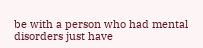be with a person who had mental disorders just have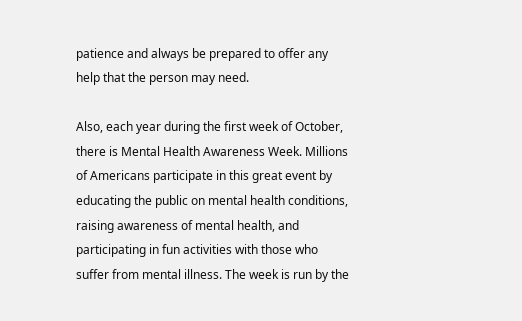patience and always be prepared to offer any help that the person may need.

Also, each year during the first week of October, there is Mental Health Awareness Week. Millions of Americans participate in this great event by educating the public on mental health conditions, raising awareness of mental health, and participating in fun activities with those who suffer from mental illness. The week is run by the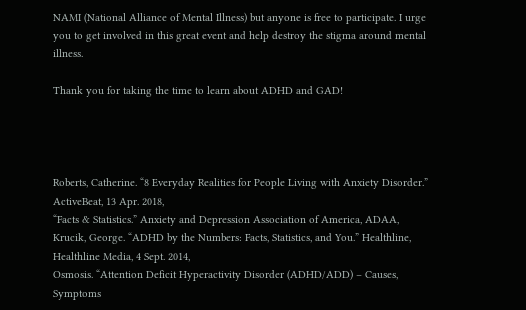NAMI (National Alliance of Mental Illness) but anyone is free to participate. I urge you to get involved in this great event and help destroy the stigma around mental illness.

Thank you for taking the time to learn about ADHD and GAD!




Roberts, Catherine. “8 Everyday Realities for People Living with Anxiety Disorder.” ActiveBeat, 13 Apr. 2018,
“Facts & Statistics.” Anxiety and Depression Association of America, ADAA,
Krucik, George. “ADHD by the Numbers: Facts, Statistics, and You.” Healthline, Healthline Media, 4 Sept. 2014,
Osmosis. “Attention Deficit Hyperactivity Disorder (ADHD/ADD) – Causes, Symptoms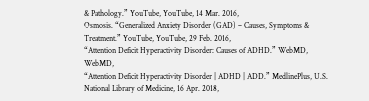& Pathology.” YouTube, YouTube, 14 Mar. 2016,
Osmosis. “Generalized Anxiety Disorder (GAD) – Causes, Symptoms & Treatment.” YouTube, YouTube, 29 Feb. 2016,
“Attention Deficit Hyperactivity Disorder: Causes of ADHD.” WebMD, WebMD,
“Attention Deficit Hyperactivity Disorder | ADHD | ADD.” MedlinePlus, U.S. National Library of Medicine, 16 Apr. 2018,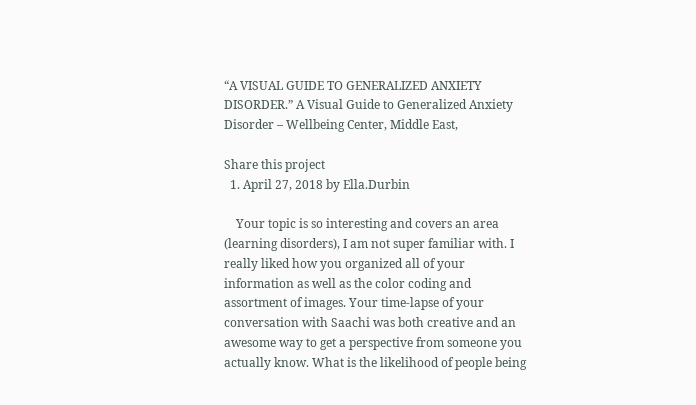“A VISUAL GUIDE TO GENERALIZED ANXIETY DISORDER.” A Visual Guide to Generalized Anxiety Disorder – Wellbeing Center, Middle East,

Share this project
  1. April 27, 2018 by Ella.Durbin

    Your topic is so interesting and covers an area (learning disorders), I am not super familiar with. I really liked how you organized all of your information as well as the color coding and assortment of images. Your time-lapse of your conversation with Saachi was both creative and an awesome way to get a perspective from someone you actually know. What is the likelihood of people being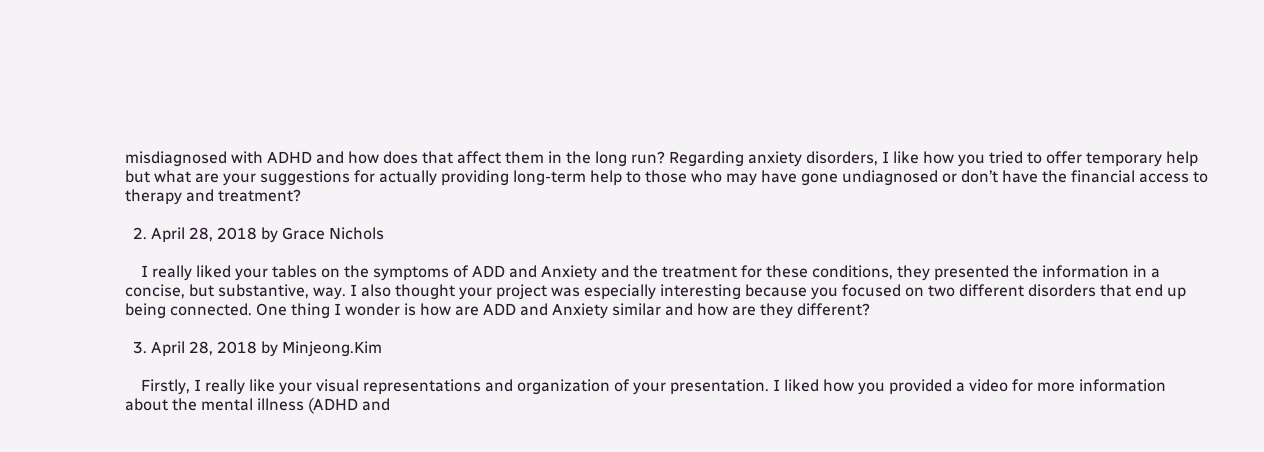misdiagnosed with ADHD and how does that affect them in the long run? Regarding anxiety disorders, I like how you tried to offer temporary help but what are your suggestions for actually providing long-term help to those who may have gone undiagnosed or don’t have the financial access to therapy and treatment?

  2. April 28, 2018 by Grace Nichols

    I really liked your tables on the symptoms of ADD and Anxiety and the treatment for these conditions, they presented the information in a concise, but substantive, way. I also thought your project was especially interesting because you focused on two different disorders that end up being connected. One thing I wonder is how are ADD and Anxiety similar and how are they different?

  3. April 28, 2018 by Minjeong.Kim

    Firstly, I really like your visual representations and organization of your presentation. I liked how you provided a video for more information about the mental illness (ADHD and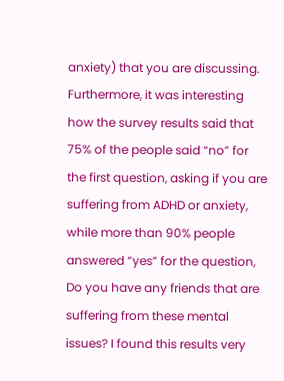anxiety) that you are discussing. Furthermore, it was interesting how the survey results said that 75% of the people said “no” for the first question, asking if you are suffering from ADHD or anxiety, while more than 90% people answered “yes” for the question, Do you have any friends that are suffering from these mental issues? I found this results very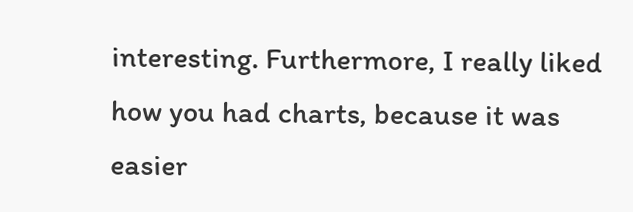interesting. Furthermore, I really liked how you had charts, because it was easier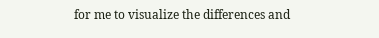for me to visualize the differences and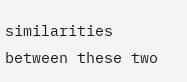similarities between these two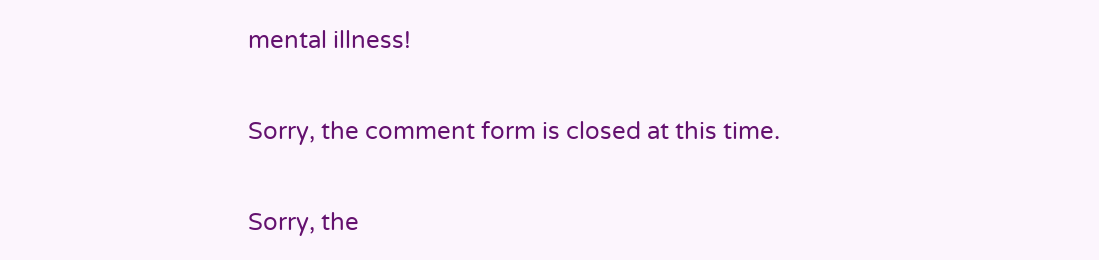mental illness!

Sorry, the comment form is closed at this time.

Sorry, the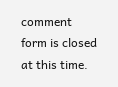comment form is closed at this time.